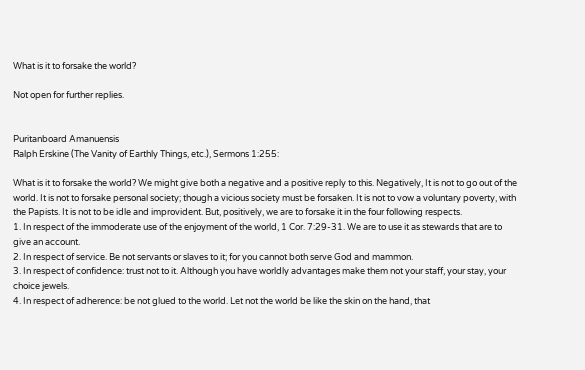What is it to forsake the world?

Not open for further replies.


Puritanboard Amanuensis
Ralph Erskine (The Vanity of Earthly Things, etc.), Sermons 1:255:

What is it to forsake the world? We might give both a negative and a positive reply to this. Negatively, It is not to go out of the world. It is not to forsake personal society; though a vicious society must be forsaken. It is not to vow a voluntary poverty, with the Papists. It is not to be idle and improvident. But, positively, we are to forsake it in the four following respects.
1. In respect of the immoderate use of the enjoyment of the world, 1 Cor. 7:29-31. We are to use it as stewards that are to give an account.
2. In respect of service. Be not servants or slaves to it; for you cannot both serve God and mammon.
3. In respect of confidence: trust not to it. Although you have worldly advantages make them not your staff, your stay, your choice jewels.
4. In respect of adherence: be not glued to the world. Let not the world be like the skin on the hand, that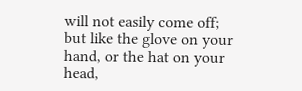will not easily come off; but like the glove on your hand, or the hat on your head,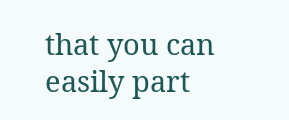that you can easily part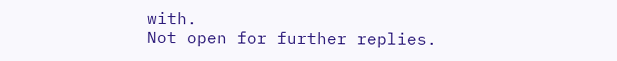with.
Not open for further replies.